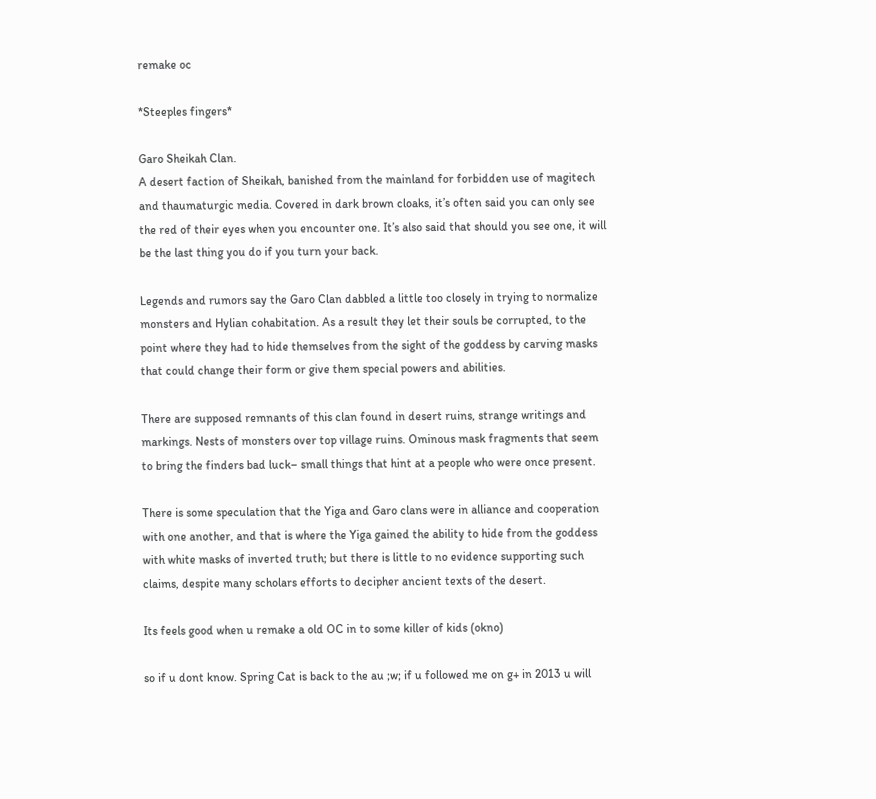remake oc

*Steeples fingers*

Garo Sheikah Clan.
A desert faction of Sheikah, banished from the mainland for forbidden use of magitech and thaumaturgic media. Covered in dark brown cloaks, it’s often said you can only see the red of their eyes when you encounter one. It’s also said that should you see one, it will be the last thing you do if you turn your back.

Legends and rumors say the Garo Clan dabbled a little too closely in trying to normalize monsters and Hylian cohabitation. As a result they let their souls be corrupted, to the point where they had to hide themselves from the sight of the goddess by carving masks that could change their form or give them special powers and abilities.

There are supposed remnants of this clan found in desert ruins, strange writings and markings. Nests of monsters over top village ruins. Ominous mask fragments that seem to bring the finders bad luck– small things that hint at a people who were once present.

There is some speculation that the Yiga and Garo clans were in alliance and cooperation with one another, and that is where the Yiga gained the ability to hide from the goddess with white masks of inverted truth; but there is little to no evidence supporting such claims, despite many scholars efforts to decipher ancient texts of the desert.

Its feels good when u remake a old OC in to some killer of kids (okno)

so if u dont know. Spring Cat is back to the au ;w; if u followed me on g+ in 2013 u will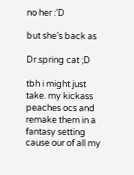no her :’D

but she’s back as

Dr.spring cat ;D

tbh i might just take. my kickass peaches ocs and remake them in a fantasy setting cause our of all my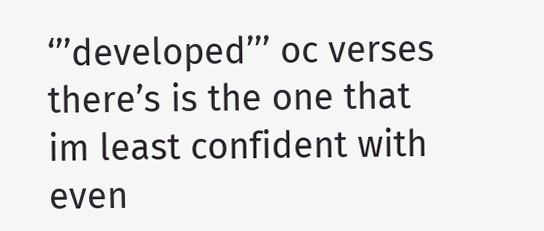‘’’developed’’’ oc verses there’s is the one that im least confident with even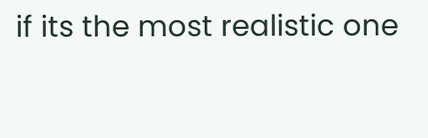if its the most realistic one